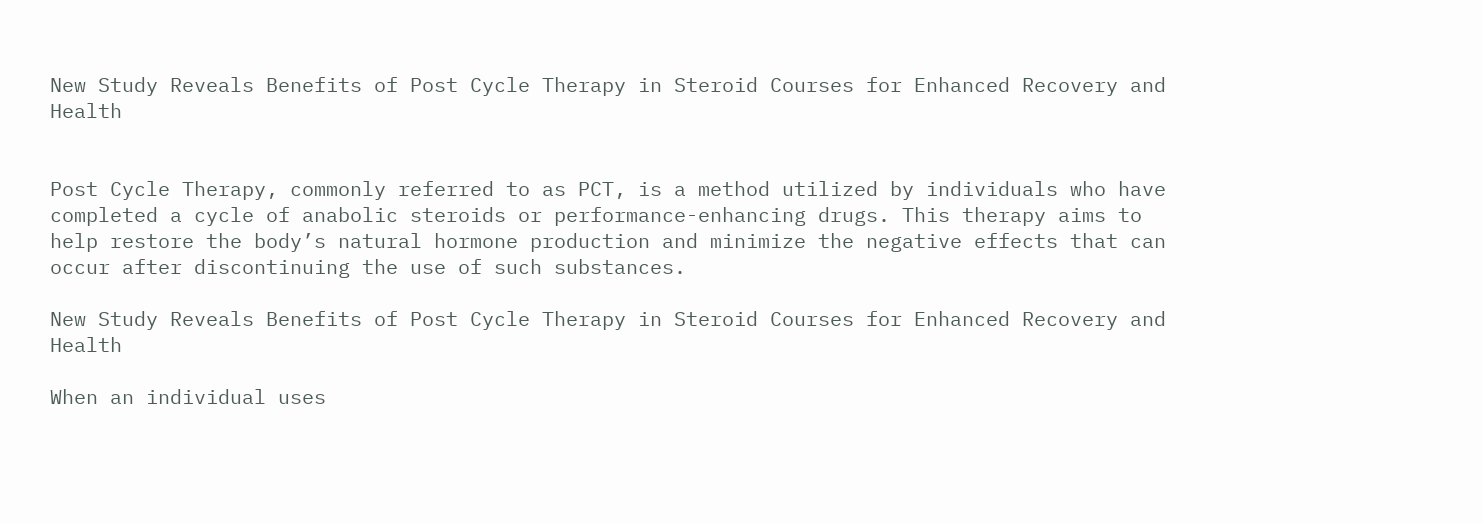New Study Reveals Benefits of Post Cycle Therapy in Steroid Courses for Enhanced Recovery and Health


Post Cycle Therapy, commonly referred to as PCT, is a method utilized by individuals who have completed a cycle of anabolic steroids or performance-enhancing drugs. This therapy aims to help restore the body’s natural hormone production and minimize the negative effects that can occur after discontinuing the use of such substances.

New Study Reveals Benefits of Post Cycle Therapy in Steroid Courses for Enhanced Recovery and Health

When an individual uses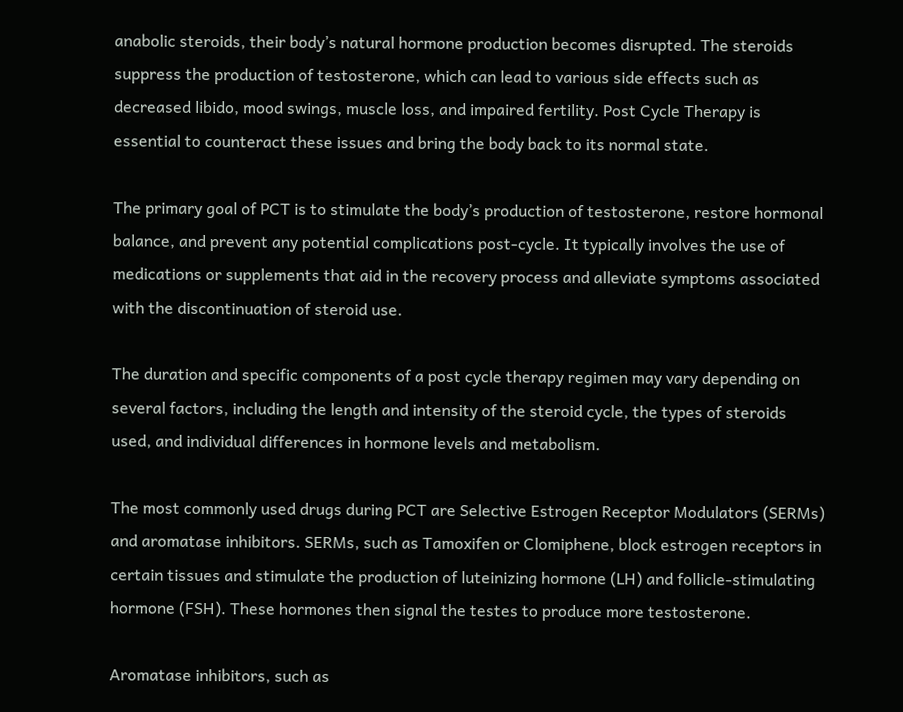anabolic steroids, their body’s natural hormone production becomes disrupted. The steroids suppress the production of testosterone, which can lead to various side effects such as decreased libido, mood swings, muscle loss, and impaired fertility. Post Cycle Therapy is essential to counteract these issues and bring the body back to its normal state.

The primary goal of PCT is to stimulate the body’s production of testosterone, restore hormonal balance, and prevent any potential complications post-cycle. It typically involves the use of medications or supplements that aid in the recovery process and alleviate symptoms associated with the discontinuation of steroid use.

The duration and specific components of a post cycle therapy regimen may vary depending on several factors, including the length and intensity of the steroid cycle, the types of steroids used, and individual differences in hormone levels and metabolism.

The most commonly used drugs during PCT are Selective Estrogen Receptor Modulators (SERMs) and aromatase inhibitors. SERMs, such as Tamoxifen or Clomiphene, block estrogen receptors in certain tissues and stimulate the production of luteinizing hormone (LH) and follicle-stimulating hormone (FSH). These hormones then signal the testes to produce more testosterone.

Aromatase inhibitors, such as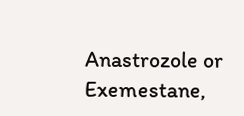Anastrozole or Exemestane,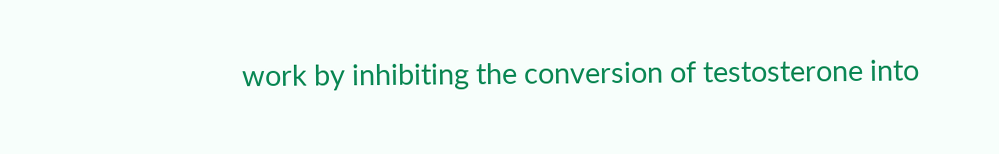work by inhibiting the conversion of testosterone into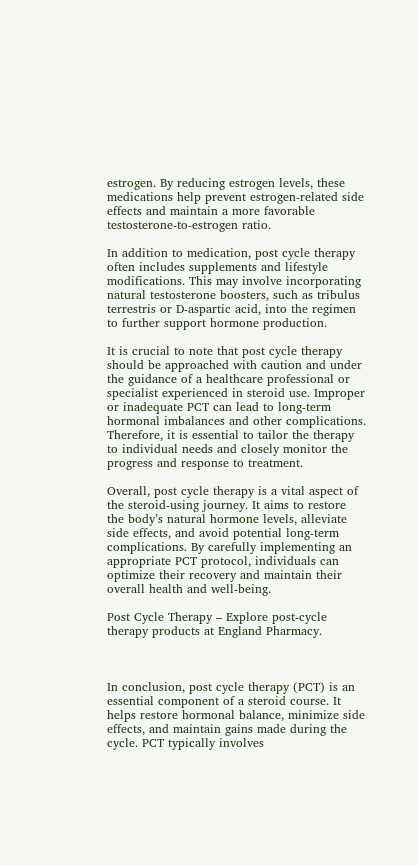estrogen. By reducing estrogen levels, these medications help prevent estrogen-related side effects and maintain a more favorable testosterone-to-estrogen ratio.

In addition to medication, post cycle therapy often includes supplements and lifestyle modifications. This may involve incorporating natural testosterone boosters, such as tribulus terrestris or D-aspartic acid, into the regimen to further support hormone production.

It is crucial to note that post cycle therapy should be approached with caution and under the guidance of a healthcare professional or specialist experienced in steroid use. Improper or inadequate PCT can lead to long-term hormonal imbalances and other complications. Therefore, it is essential to tailor the therapy to individual needs and closely monitor the progress and response to treatment.

Overall, post cycle therapy is a vital aspect of the steroid-using journey. It aims to restore the body’s natural hormone levels, alleviate side effects, and avoid potential long-term complications. By carefully implementing an appropriate PCT protocol, individuals can optimize their recovery and maintain their overall health and well-being.

Post Cycle Therapy – Explore post-cycle therapy products at England Pharmacy.



In conclusion, post cycle therapy (PCT) is an essential component of a steroid course. It helps restore hormonal balance, minimize side effects, and maintain gains made during the cycle. PCT typically involves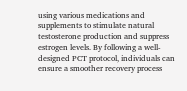using various medications and supplements to stimulate natural testosterone production and suppress estrogen levels. By following a well-designed PCT protocol, individuals can ensure a smoother recovery process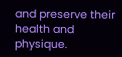and preserve their health and physique.